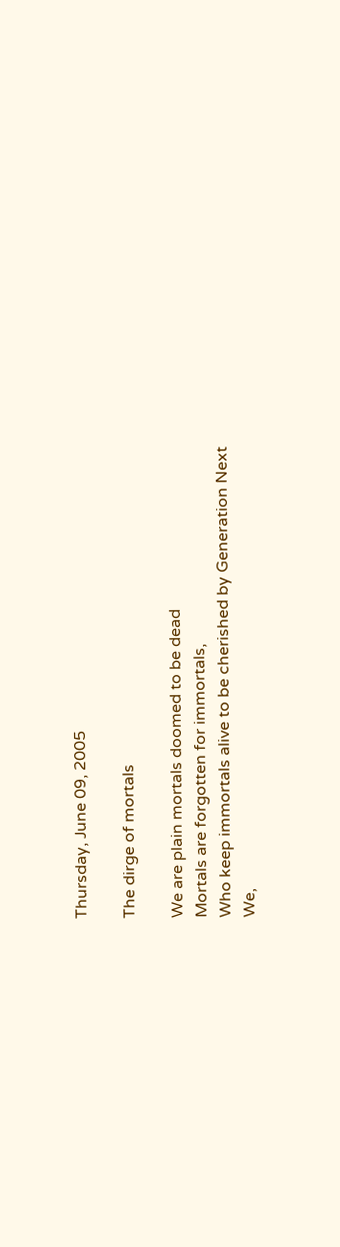Thursday, June 09, 2005

The dirge of mortals

We are plain mortals doomed to be dead
Mortals are forgotten for immortals,
Who keep immortals alive to be cherished by Generation Next
We,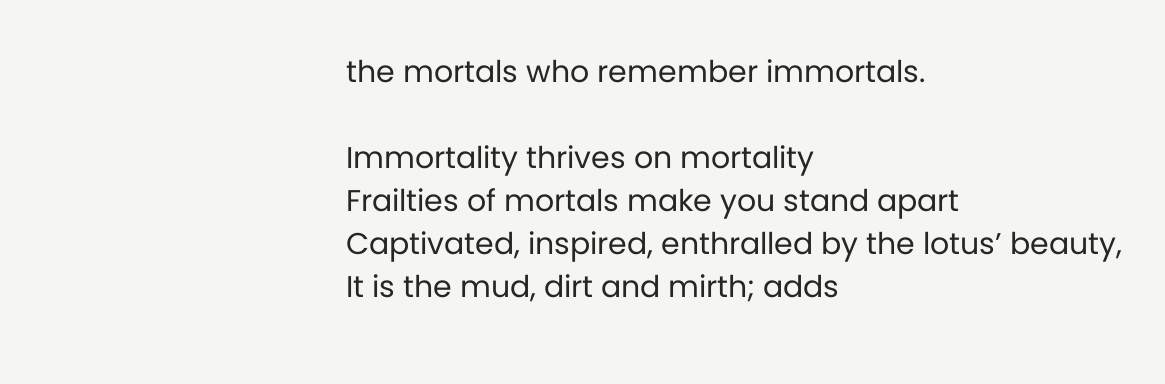the mortals who remember immortals.

Immortality thrives on mortality
Frailties of mortals make you stand apart
Captivated, inspired, enthralled by the lotus’ beauty,
It is the mud, dirt and mirth; adds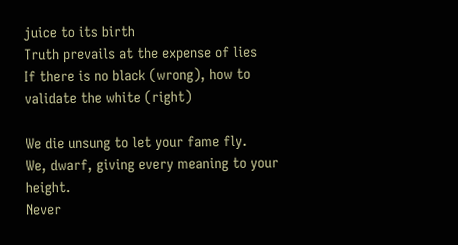juice to its birth
Truth prevails at the expense of lies
If there is no black (wrong), how to validate the white (right)

We die unsung to let your fame fly.
We, dwarf, giving every meaning to your height.
Never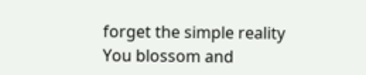forget the simple reality
You blossom and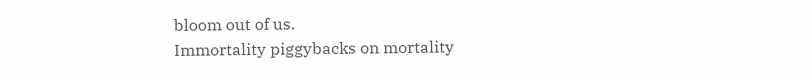bloom out of us.
Immortality piggybacks on mortality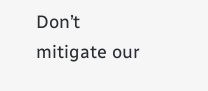Don’t mitigate our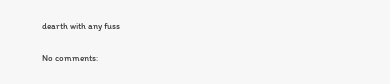dearth with any fuss

No comments: